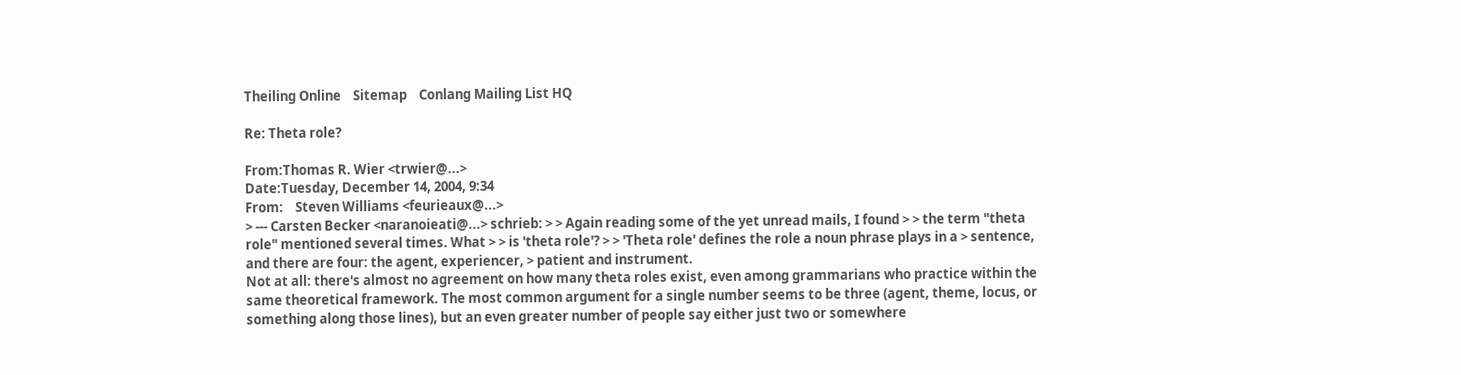Theiling Online    Sitemap    Conlang Mailing List HQ

Re: Theta role?

From:Thomas R. Wier <trwier@...>
Date:Tuesday, December 14, 2004, 9:34
From:    Steven Williams <feurieaux@...>
> --- Carsten Becker <naranoieati@...> schrieb: > > Again reading some of the yet unread mails, I found > > the term "theta role" mentioned several times. What > > is 'theta role'? > > 'Theta role' defines the role a noun phrase plays in a > sentence, and there are four: the agent, experiencer, > patient and instrument.
Not at all: there's almost no agreement on how many theta roles exist, even among grammarians who practice within the same theoretical framework. The most common argument for a single number seems to be three (agent, theme, locus, or something along those lines), but an even greater number of people say either just two or somewhere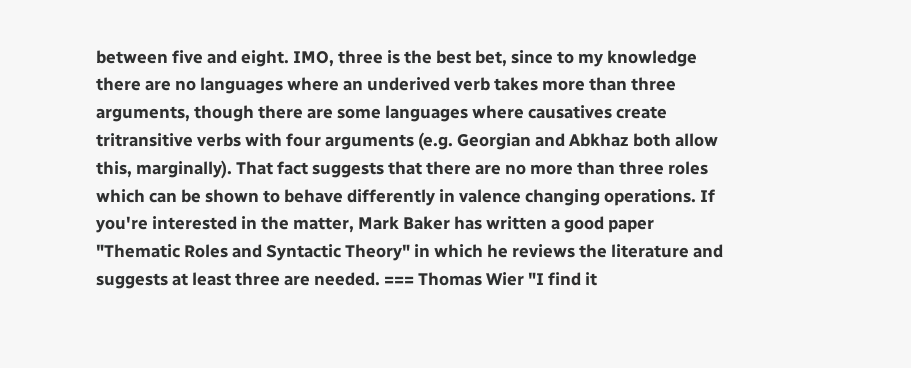between five and eight. IMO, three is the best bet, since to my knowledge there are no languages where an underived verb takes more than three arguments, though there are some languages where causatives create tritransitive verbs with four arguments (e.g. Georgian and Abkhaz both allow this, marginally). That fact suggests that there are no more than three roles which can be shown to behave differently in valence changing operations. If you're interested in the matter, Mark Baker has written a good paper "Thematic Roles and Syntactic Theory" in which he reviews the literature and suggests at least three are needed. === Thomas Wier "I find it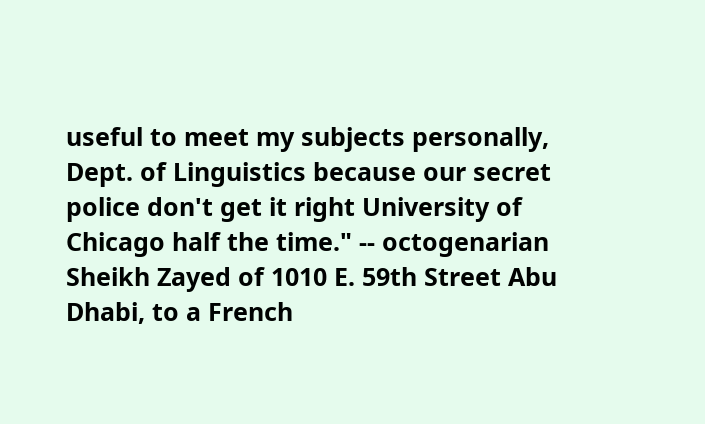useful to meet my subjects personally, Dept. of Linguistics because our secret police don't get it right University of Chicago half the time." -- octogenarian Sheikh Zayed of 1010 E. 59th Street Abu Dhabi, to a French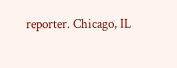reporter. Chicago, IL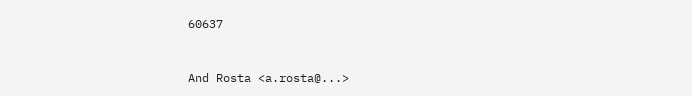60637


And Rosta <a.rosta@...>